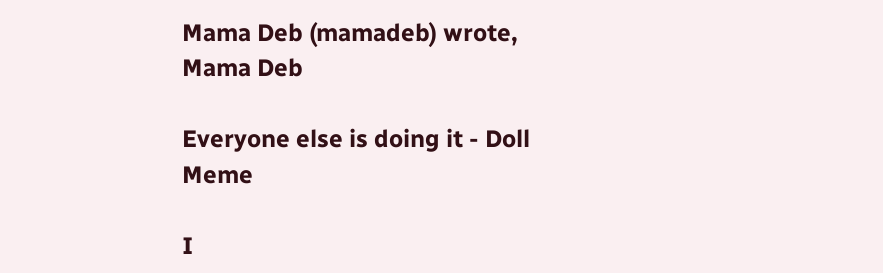Mama Deb (mamadeb) wrote,
Mama Deb

Everyone else is doing it - Doll Meme

I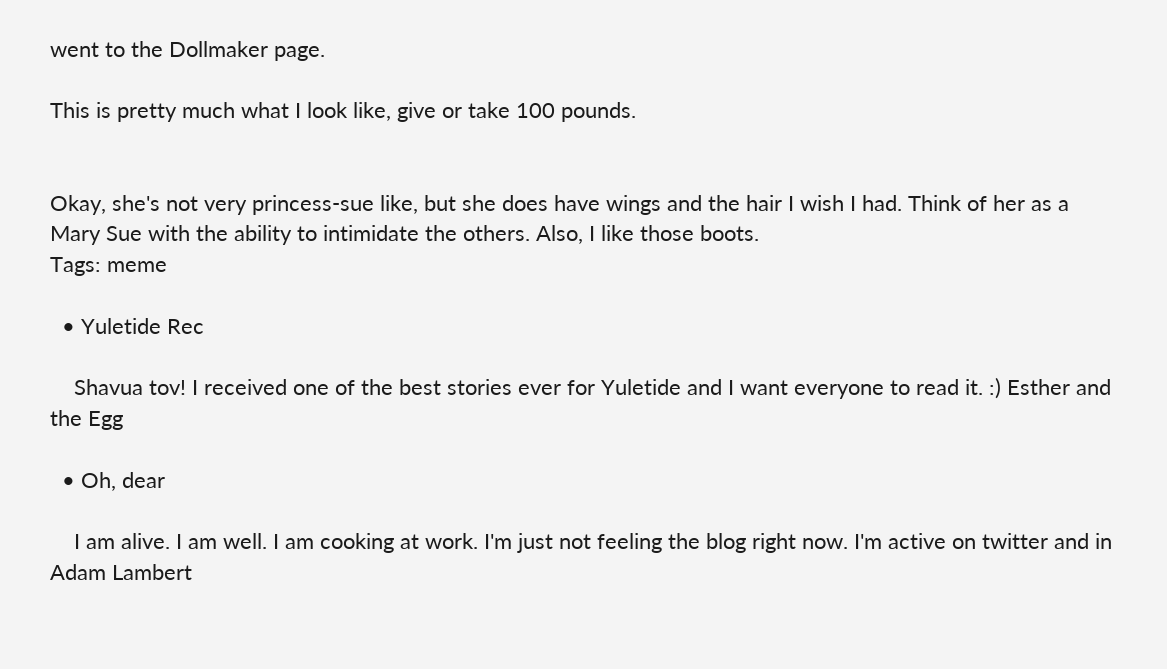went to the Dollmaker page.

This is pretty much what I look like, give or take 100 pounds.


Okay, she's not very princess-sue like, but she does have wings and the hair I wish I had. Think of her as a Mary Sue with the ability to intimidate the others. Also, I like those boots.
Tags: meme

  • Yuletide Rec

    Shavua tov! I received one of the best stories ever for Yuletide and I want everyone to read it. :) Esther and the Egg

  • Oh, dear

    I am alive. I am well. I am cooking at work. I'm just not feeling the blog right now. I'm active on twitter and in Adam Lambert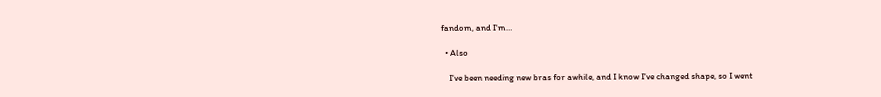fandom, and I'm…

  • Also

    I've been needing new bras for awhile, and I know I've changed shape, so I went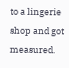to a lingerie shop and got measured.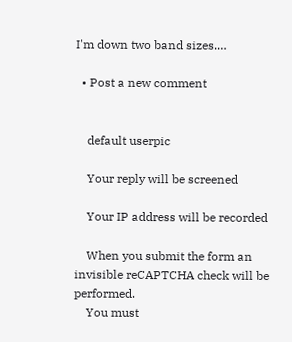I'm down two band sizes.…

  • Post a new comment


    default userpic

    Your reply will be screened

    Your IP address will be recorded

    When you submit the form an invisible reCAPTCHA check will be performed.
    You must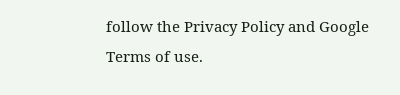follow the Privacy Policy and Google Terms of use.